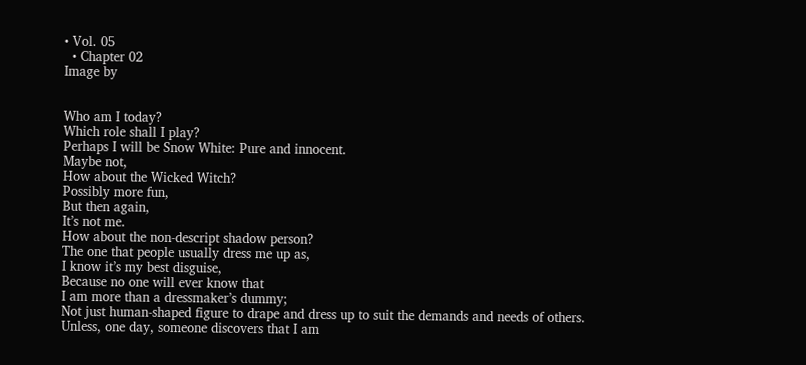• Vol. 05
  • Chapter 02
Image by


Who am I today?
Which role shall I play?
Perhaps I will be Snow White: Pure and innocent.
Maybe not,
How about the Wicked Witch?
Possibly more fun,
But then again,
It’s not me.
How about the non-descript shadow person?
The one that people usually dress me up as,
I know it’s my best disguise,
Because no one will ever know that
I am more than a dressmaker’s dummy;
Not just human-shaped figure to drape and dress up to suit the demands and needs of others.
Unless, one day, someone discovers that I am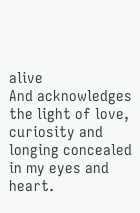alive
And acknowledges the light of love, curiosity and longing concealed in my eyes and heart.